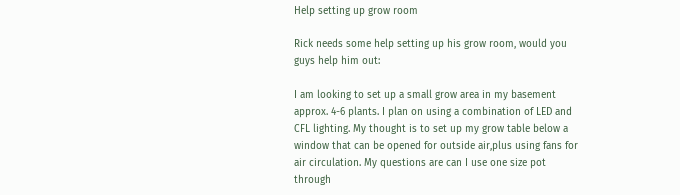Help setting up grow room

Rick needs some help setting up his grow room, would you guys help him out:

I am looking to set up a small grow area in my basement approx. 4-6 plants. I plan on using a combination of LED and CFL lighting. My thought is to set up my grow table below a window that can be opened for outside air,plus using fans for air circulation. My questions are can I use one size pot through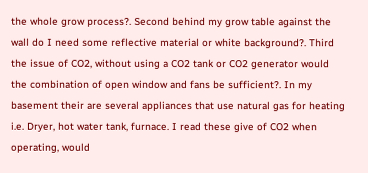the whole grow process?. Second behind my grow table against the wall do I need some reflective material or white background?. Third the issue of CO2, without using a CO2 tank or CO2 generator would the combination of open window and fans be sufficient?. In my basement their are several appliances that use natural gas for heating i.e. Dryer, hot water tank, furnace. I read these give of CO2 when operating, would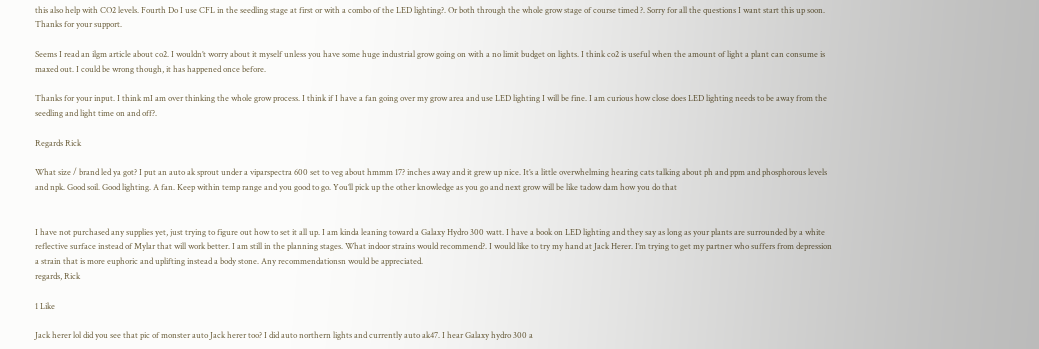this also help with CO2 levels. Fourth Do I use CFL in the seedling stage at first or with a combo of the LED lighting?. Or both through the whole grow stage of course timed ?. Sorry for all the questions I want start this up soon. Thanks for your support.

Seems I read an ilgm article about co2. I wouldn’t worry about it myself unless you have some huge industrial grow going on with a no limit budget on lights. I think co2 is useful when the amount of light a plant can consume is maxed out. I could be wrong though, it has happened once before.

Thanks for your input. I think mI am over thinking the whole grow process. I think if I have a fan going over my grow area and use LED lighting I will be fine. I am curious how close does LED lighting needs to be away from the seedling and light time on and off?.

Regards Rick

What size / brand led ya got? I put an auto ak sprout under a viparspectra 600 set to veg about hmmm 17? inches away and it grew up nice. It’s a little overwhelming hearing cats talking about ph and ppm and phosphorous levels and npk. Good soil. Good lighting. A fan. Keep within temp range and you good to go. You’ll pick up the other knowledge as you go and next grow will be like tadow dam how you do that


I have not purchased any supplies yet, just trying to figure out how to set it all up. I am kinda leaning toward a Galaxy Hydro 300 watt. I have a book on LED lighting and they say as long as your plants are surrounded by a white reflective surface instead of Mylar that will work better. I am still in the planning stages. What indoor strains would recommend?. I would like to try my hand at Jack Herer. I’m trying to get my partner who suffers from depression a strain that is more euphoric and uplifting instead a body stone. Any recommendationsn would be appreciated.
regards, Rick

1 Like

Jack herer lol did you see that pic of monster auto Jack herer too? I did auto northern lights and currently auto ak47. I hear Galaxy hydro 300 a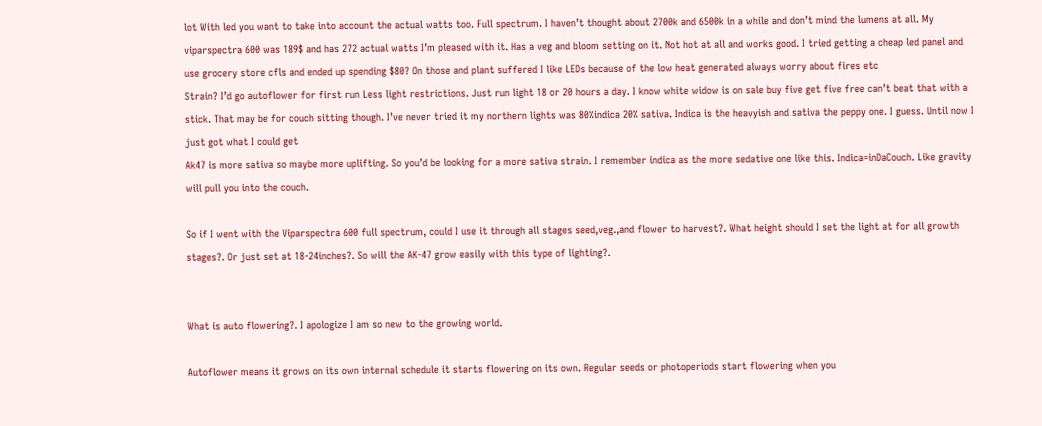lot With led you want to take into account the actual watts too. Full spectrum. I haven’t thought about 2700k and 6500k in a while and don’t mind the lumens at all. My viparspectra 600 was 189$ and has 272 actual watts I’m pleased with it. Has a veg and bloom setting on it. Not hot at all and works good. I tried getting a cheap led panel and use grocery store cfls and ended up spending $80? On those and plant suffered I like LEDs because of the low heat generated always worry about fires etc
Strain? I’d go autoflower for first run Less light restrictions. Just run light 18 or 20 hours a day. I know white widow is on sale buy five get five free can’t beat that with a stick. That may be for couch sitting though. I’ve never tried it my northern lights was 80%indica 20% sativa. Indica is the heavyish and sativa the peppy one. I guess. Until now I just got what I could get
Ak47 is more sativa so maybe more uplifting. So you’d be looking for a more sativa strain. I remember indica as the more sedative one like this. Indica=inDaCouch. Like gravity will pull you into the couch.

So if I went with the Viparspectra 600 full spectrum, could I use it through all stages seed,veg.,and flower to harvest?. What height should I set the light at for all growth stages?. Or just set at 18-24inches?. So will the AK-47 grow easily with this type of lighting?.


What is auto flowering?. I apologize I am so new to the growing world.

Autoflower means it grows on its own internal schedule it starts flowering on its own. Regular seeds or photoperiods start flowering when you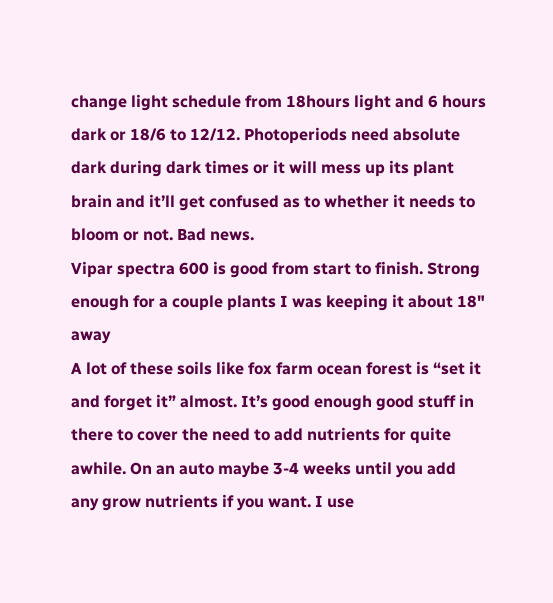change light schedule from 18hours light and 6 hours dark or 18/6 to 12/12. Photoperiods need absolute dark during dark times or it will mess up its plant brain and it’ll get confused as to whether it needs to bloom or not. Bad news.
Vipar spectra 600 is good from start to finish. Strong enough for a couple plants I was keeping it about 18" away
A lot of these soils like fox farm ocean forest is “set it and forget it” almost. It’s good enough good stuff in there to cover the need to add nutrients for quite awhile. On an auto maybe 3-4 weeks until you add any grow nutrients if you want. I use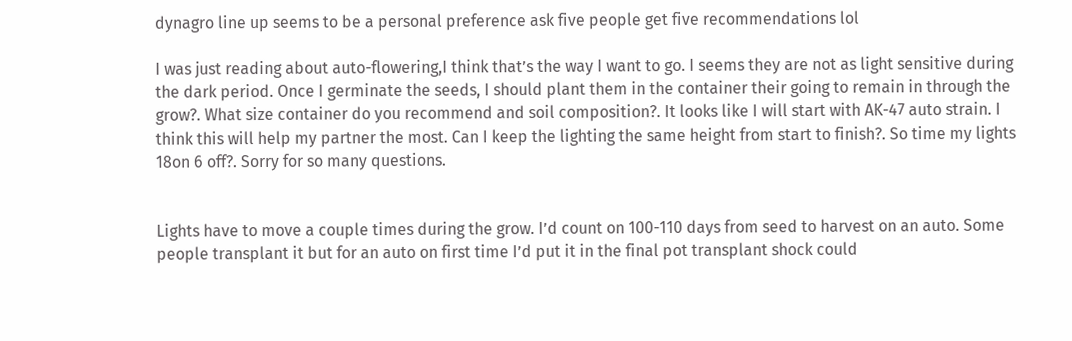dynagro line up seems to be a personal preference ask five people get five recommendations lol

I was just reading about auto-flowering,I think that’s the way I want to go. I seems they are not as light sensitive during the dark period. Once I germinate the seeds, I should plant them in the container their going to remain in through the grow?. What size container do you recommend and soil composition?. It looks like I will start with AK-47 auto strain. I think this will help my partner the most. Can I keep the lighting the same height from start to finish?. So time my lights 18on 6 off?. Sorry for so many questions.


Lights have to move a couple times during the grow. I’d count on 100-110 days from seed to harvest on an auto. Some people transplant it but for an auto on first time I’d put it in the final pot transplant shock could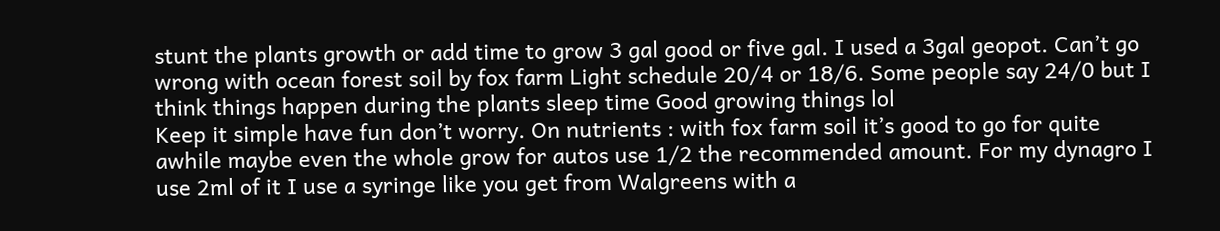stunt the plants growth or add time to grow 3 gal good or five gal. I used a 3gal geopot. Can’t go wrong with ocean forest soil by fox farm Light schedule 20/4 or 18/6. Some people say 24/0 but I think things happen during the plants sleep time Good growing things lol
Keep it simple have fun don’t worry. On nutrients : with fox farm soil it’s good to go for quite awhile maybe even the whole grow for autos use 1/2 the recommended amount. For my dynagro I use 2ml of it I use a syringe like you get from Walgreens with a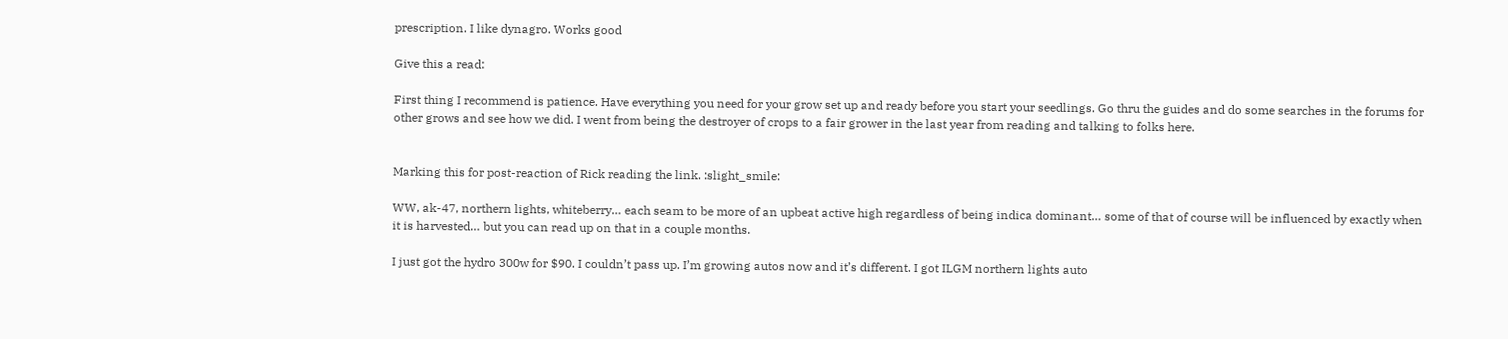prescription. I like dynagro. Works good

Give this a read:

First thing I recommend is patience. Have everything you need for your grow set up and ready before you start your seedlings. Go thru the guides and do some searches in the forums for other grows and see how we did. I went from being the destroyer of crops to a fair grower in the last year from reading and talking to folks here.


Marking this for post-reaction of Rick reading the link. :slight_smile:

WW, ak-47, northern lights, whiteberry… each seam to be more of an upbeat active high regardless of being indica dominant… some of that of course will be influenced by exactly when it is harvested… but you can read up on that in a couple months.

I just got the hydro 300w for $90. I couldn’t pass up. I’m growing autos now and it’s different. I got ILGM northern lights auto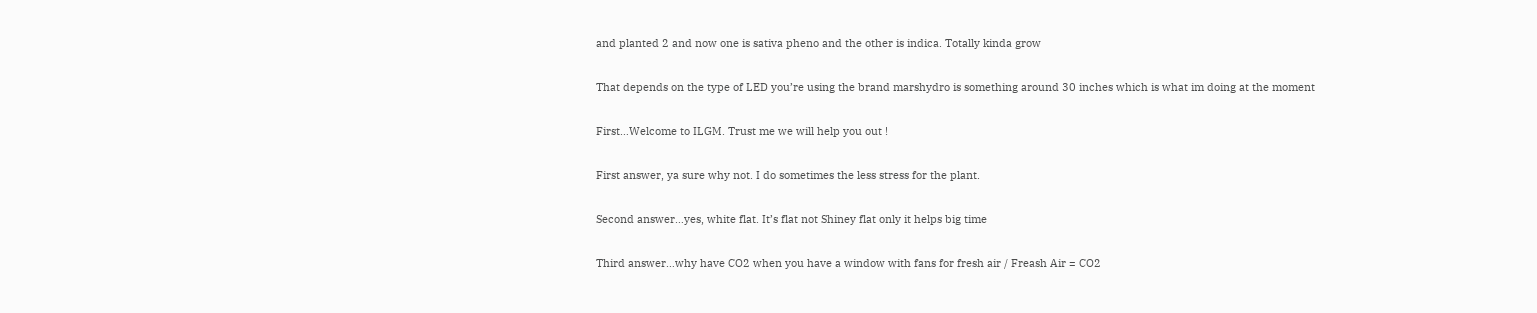and planted 2 and now one is sativa pheno and the other is indica. Totally kinda grow

That depends on the type of LED you’re using the brand marshydro is something around 30 inches which is what im doing at the moment

First…Welcome to ILGM. Trust me we will help you out !

First answer, ya sure why not. I do sometimes the less stress for the plant.

Second answer…yes, white flat. It’s flat not Shiney flat only it helps big time

Third answer…why have CO2 when you have a window with fans for fresh air / Freash Air = CO2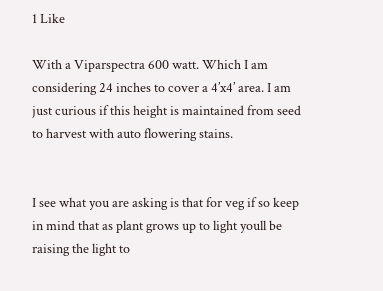1 Like

With a Viparspectra 600 watt. Which I am considering 24 inches to cover a 4’x4’ area. I am just curious if this height is maintained from seed to harvest with auto flowering stains.


I see what you are asking is that for veg if so keep in mind that as plant grows up to light youll be raising the light to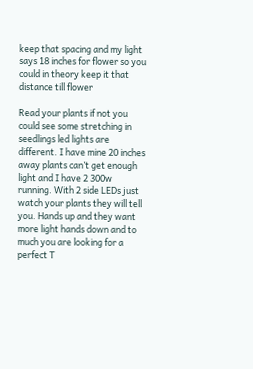keep that spacing and my light says 18 inches for flower so you could in theory keep it that distance till flower

Read your plants if not you could see some stretching in seedlings led lights are different. I have mine 20 inches away plants can’t get enough light and I have 2 300w running. With 2 side LEDs just watch your plants they will tell you. Hands up and they want more light hands down and to much you are looking for a perfect T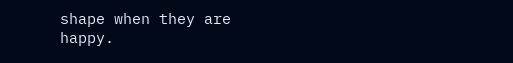shape when they are happy.